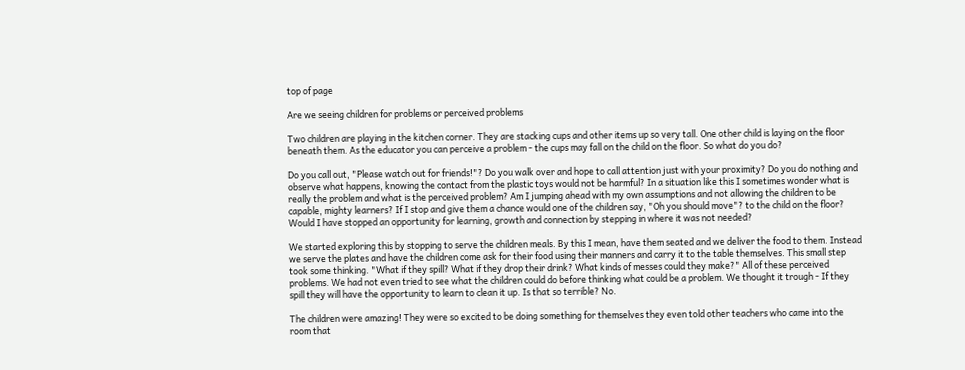top of page

Are we seeing children for problems or perceived problems

Two children are playing in the kitchen corner. They are stacking cups and other items up so very tall. One other child is laying on the floor beneath them. As the educator you can perceive a problem - the cups may fall on the child on the floor. So what do you do?

Do you call out, "Please watch out for friends!"? Do you walk over and hope to call attention just with your proximity? Do you do nothing and observe what happens, knowing the contact from the plastic toys would not be harmful? In a situation like this I sometimes wonder what is really the problem and what is the perceived problem? Am I jumping ahead with my own assumptions and not allowing the children to be capable, mighty learners? If I stop and give them a chance would one of the children say, "Oh you should move"? to the child on the floor? Would I have stopped an opportunity for learning, growth and connection by stepping in where it was not needed?

We started exploring this by stopping to serve the children meals. By this I mean, have them seated and we deliver the food to them. Instead we serve the plates and have the children come ask for their food using their manners and carry it to the table themselves. This small step took some thinking. "What if they spill? What if they drop their drink? What kinds of messes could they make?" All of these perceived problems. We had not even tried to see what the children could do before thinking what could be a problem. We thought it trough - If they spill they will have the opportunity to learn to clean it up. Is that so terrible? No.

The children were amazing! They were so excited to be doing something for themselves they even told other teachers who came into the room that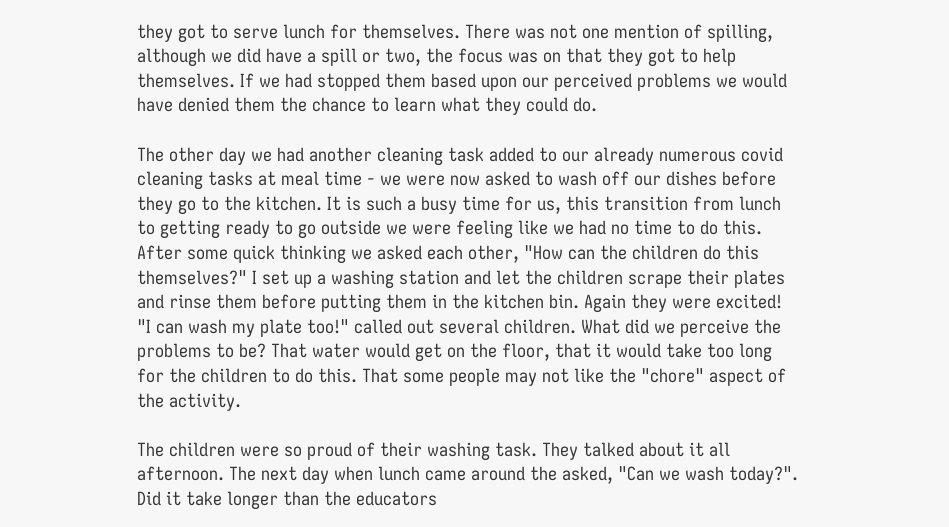they got to serve lunch for themselves. There was not one mention of spilling, although we did have a spill or two, the focus was on that they got to help themselves. If we had stopped them based upon our perceived problems we would have denied them the chance to learn what they could do.

The other day we had another cleaning task added to our already numerous covid cleaning tasks at meal time - we were now asked to wash off our dishes before they go to the kitchen. It is such a busy time for us, this transition from lunch to getting ready to go outside we were feeling like we had no time to do this. After some quick thinking we asked each other, "How can the children do this themselves?" I set up a washing station and let the children scrape their plates and rinse them before putting them in the kitchen bin. Again they were excited! "I can wash my plate too!" called out several children. What did we perceive the problems to be? That water would get on the floor, that it would take too long for the children to do this. That some people may not like the "chore" aspect of the activity.

The children were so proud of their washing task. They talked about it all afternoon. The next day when lunch came around the asked, "Can we wash today?". Did it take longer than the educators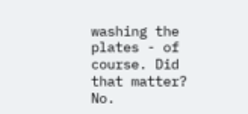washing the plates - of course. Did that matter? No.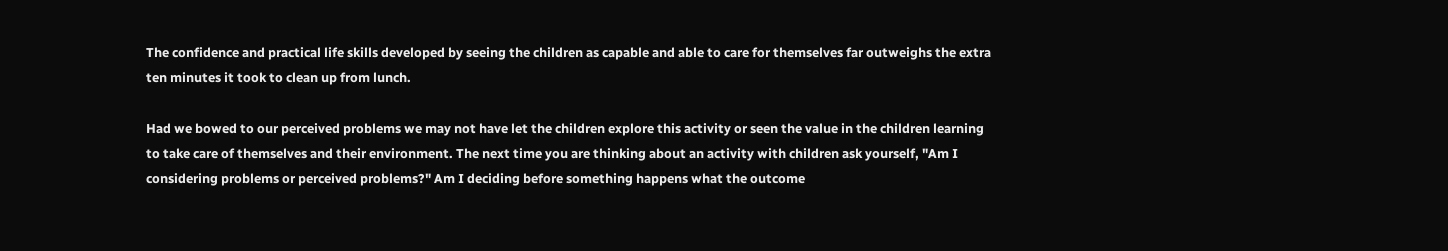The confidence and practical life skills developed by seeing the children as capable and able to care for themselves far outweighs the extra ten minutes it took to clean up from lunch.

Had we bowed to our perceived problems we may not have let the children explore this activity or seen the value in the children learning to take care of themselves and their environment. The next time you are thinking about an activity with children ask yourself, "Am I considering problems or perceived problems?" Am I deciding before something happens what the outcome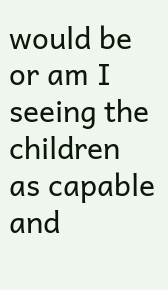would be or am I seeing the children as capable and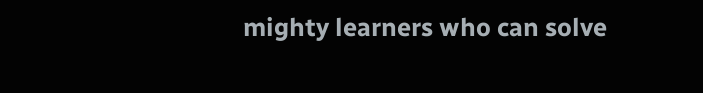mighty learners who can solve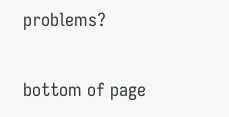problems?

bottom of page